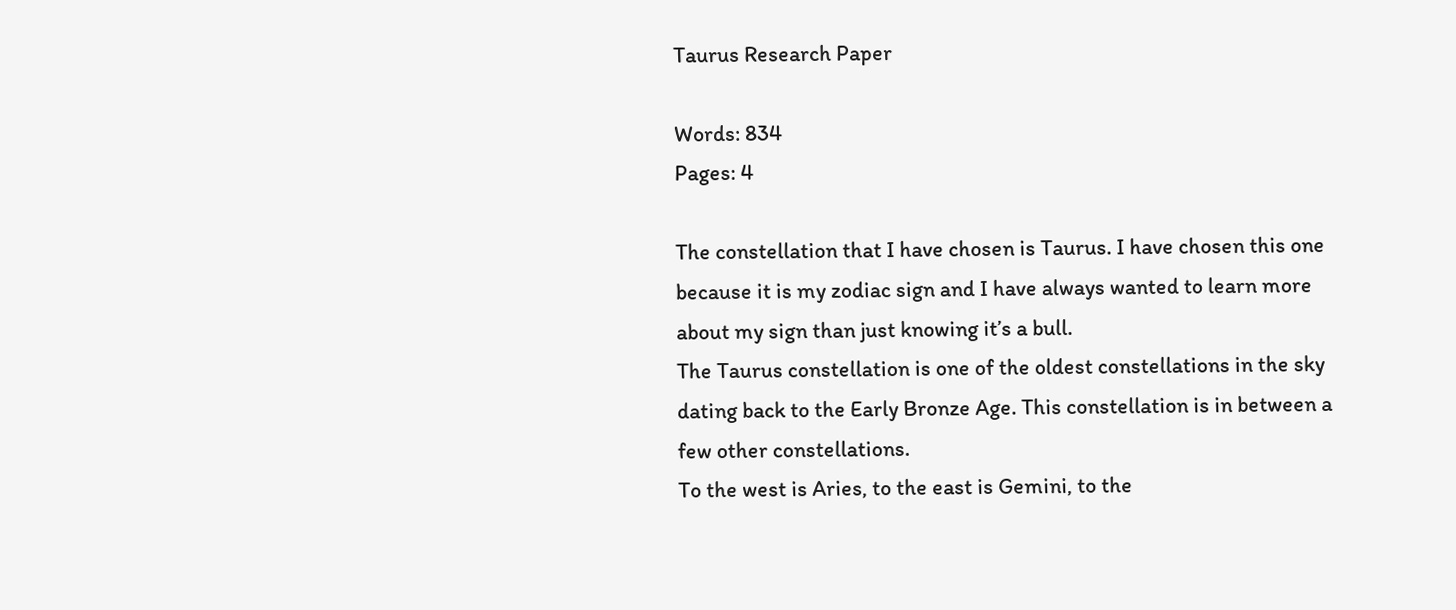Taurus Research Paper

Words: 834
Pages: 4

The constellation that I have chosen is Taurus. I have chosen this one because it is my zodiac sign and I have always wanted to learn more about my sign than just knowing it’s a bull.
The Taurus constellation is one of the oldest constellations in the sky dating back to the Early Bronze Age. This constellation is in between a few other constellations.
To the west is Aries, to the east is Gemini, to the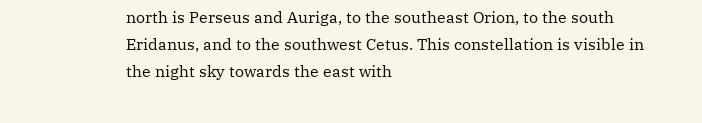north is Perseus and Auriga, to the southeast Orion, to the south Eridanus, and to the southwest Cetus. This constellation is visible in the night sky towards the east with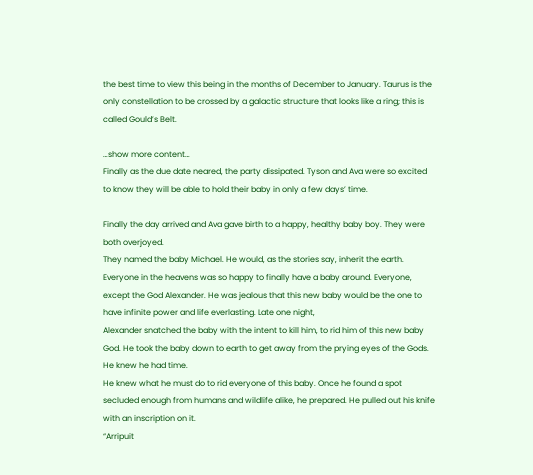the best time to view this being in the months of December to January. Taurus is the only constellation to be crossed by a galactic structure that looks like a ring; this is called Gould’s Belt.

…show more content…
Finally as the due date neared, the party dissipated. Tyson and Ava were so excited to know they will be able to hold their baby in only a few days’ time.

Finally the day arrived and Ava gave birth to a happy, healthy baby boy. They were both overjoyed.
They named the baby Michael. He would, as the stories say, inherit the earth. Everyone in the heavens was so happy to finally have a baby around. Everyone, except the God Alexander. He was jealous that this new baby would be the one to have infinite power and life everlasting. Late one night,
Alexander snatched the baby with the intent to kill him, to rid him of this new baby God. He took the baby down to earth to get away from the prying eyes of the Gods. He knew he had time.
He knew what he must do to rid everyone of this baby. Once he found a spot secluded enough from humans and wildlife alike, he prepared. He pulled out his knife with an inscription on it.
“Arripuit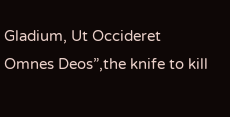Gladium, Ut Occideret Omnes Deos”,the knife to kill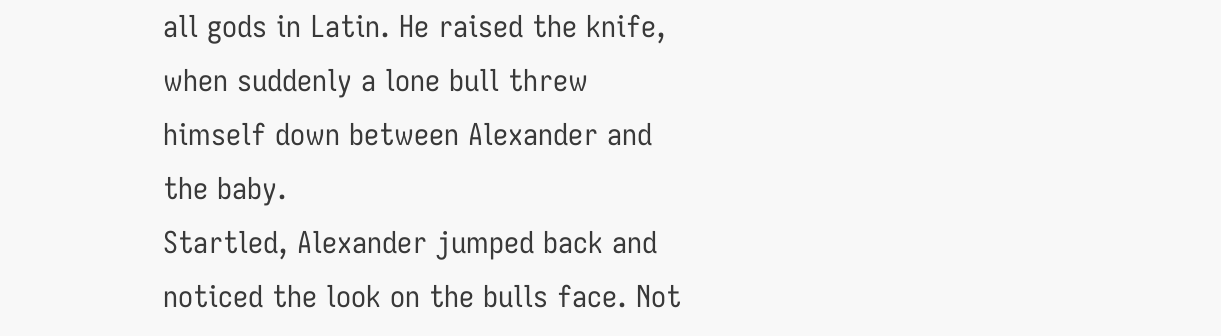all gods in Latin. He raised the knife, when suddenly a lone bull threw himself down between Alexander and the baby.
Startled, Alexander jumped back and noticed the look on the bulls face. Not